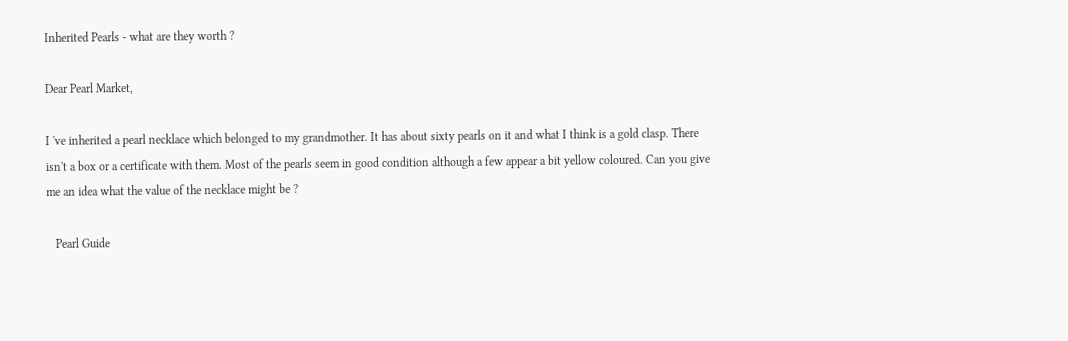Inherited Pearls - what are they worth ?

Dear Pearl Market,

I 've inherited a pearl necklace which belonged to my grandmother. It has about sixty pearls on it and what I think is a gold clasp. There isn't a box or a certificate with them. Most of the pearls seem in good condition although a few appear a bit yellow coloured. Can you give me an idea what the value of the necklace might be ?

   Pearl Guide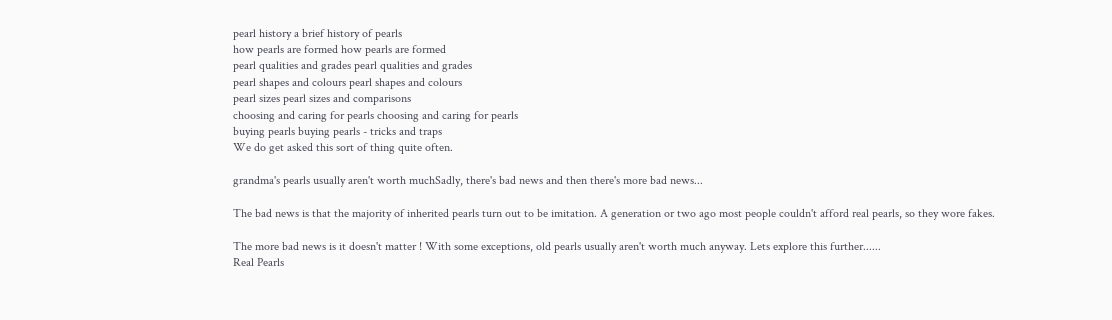pearl history a brief history of pearls
how pearls are formed how pearls are formed
pearl qualities and grades pearl qualities and grades
pearl shapes and colours pearl shapes and colours
pearl sizes pearl sizes and comparisons
choosing and caring for pearls choosing and caring for pearls
buying pearls buying pearls - tricks and traps
We do get asked this sort of thing quite often.

grandma's pearls usually aren't worth muchSadly, there's bad news and then there's more bad news...

The bad news is that the majority of inherited pearls turn out to be imitation. A generation or two ago most people couldn't afford real pearls, so they wore fakes.

The more bad news is it doesn't matter ! With some exceptions, old pearls usually aren't worth much anyway. Lets explore this further......
Real Pearls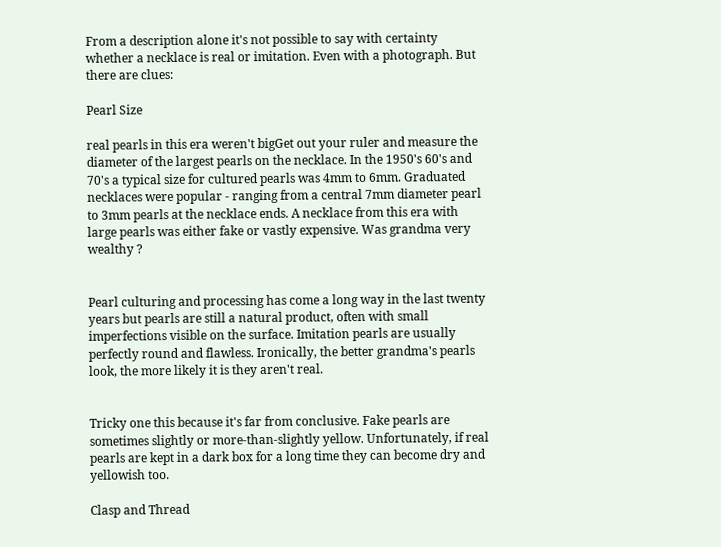From a description alone it's not possible to say with certainty whether a necklace is real or imitation. Even with a photograph. But there are clues:

Pearl Size

real pearls in this era weren't bigGet out your ruler and measure the diameter of the largest pearls on the necklace. In the 1950's 60's and 70's a typical size for cultured pearls was 4mm to 6mm. Graduated necklaces were popular - ranging from a central 7mm diameter pearl to 3mm pearls at the necklace ends. A necklace from this era with large pearls was either fake or vastly expensive. Was grandma very wealthy ?


Pearl culturing and processing has come a long way in the last twenty years but pearls are still a natural product, often with small imperfections visible on the surface. Imitation pearls are usually perfectly round and flawless. Ironically, the better grandma's pearls look, the more likely it is they aren't real.


Tricky one this because it's far from conclusive. Fake pearls are sometimes slightly or more-than-slightly yellow. Unfortunately, if real pearls are kept in a dark box for a long time they can become dry and yellowish too.

Clasp and Thread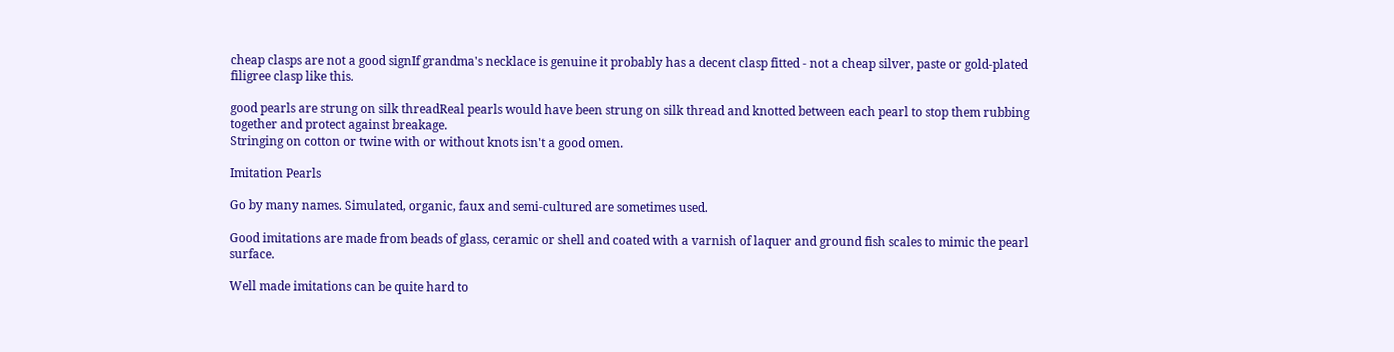cheap clasps are not a good signIf grandma's necklace is genuine it probably has a decent clasp fitted - not a cheap silver, paste or gold-plated filigree clasp like this.

good pearls are strung on silk threadReal pearls would have been strung on silk thread and knotted between each pearl to stop them rubbing together and protect against breakage.
Stringing on cotton or twine with or without knots isn't a good omen.

Imitation Pearls

Go by many names. Simulated, organic, faux and semi-cultured are sometimes used.

Good imitations are made from beads of glass, ceramic or shell and coated with a varnish of laquer and ground fish scales to mimic the pearl surface.

Well made imitations can be quite hard to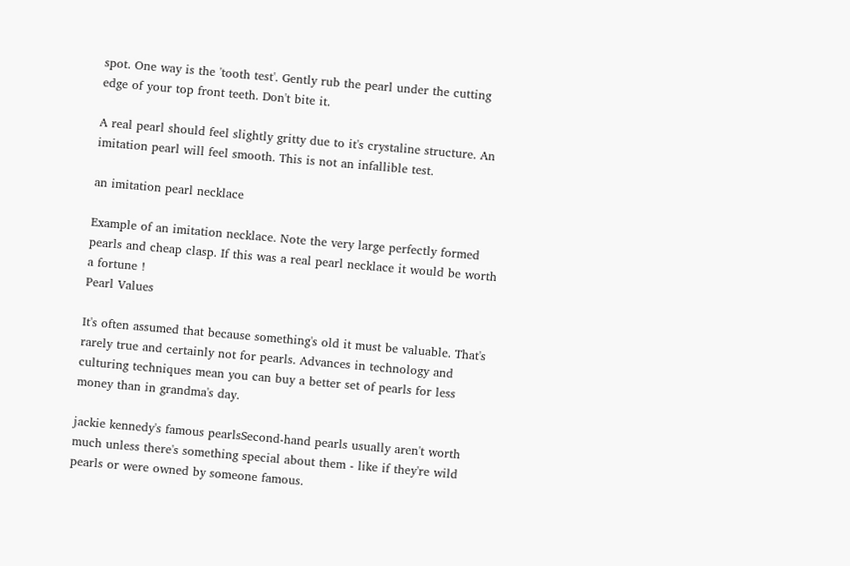spot. One way is the 'tooth test'. Gently rub the pearl under the cutting edge of your top front teeth. Don't bite it.

A real pearl should feel slightly gritty due to it's crystaline structure. An imitation pearl will feel smooth. This is not an infallible test.

an imitation pearl necklace

Example of an imitation necklace. Note the very large perfectly formed pearls and cheap clasp. If this was a real pearl necklace it would be worth a fortune !
Pearl Values

It's often assumed that because something's old it must be valuable. That's rarely true and certainly not for pearls. Advances in technology and culturing techniques mean you can buy a better set of pearls for less money than in grandma's day.

jackie kennedy's famous pearlsSecond-hand pearls usually aren't worth much unless there's something special about them - like if they're wild pearls or were owned by someone famous.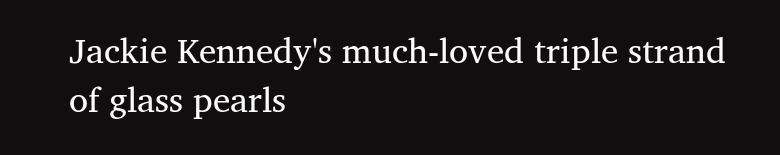Jackie Kennedy's much-loved triple strand of glass pearls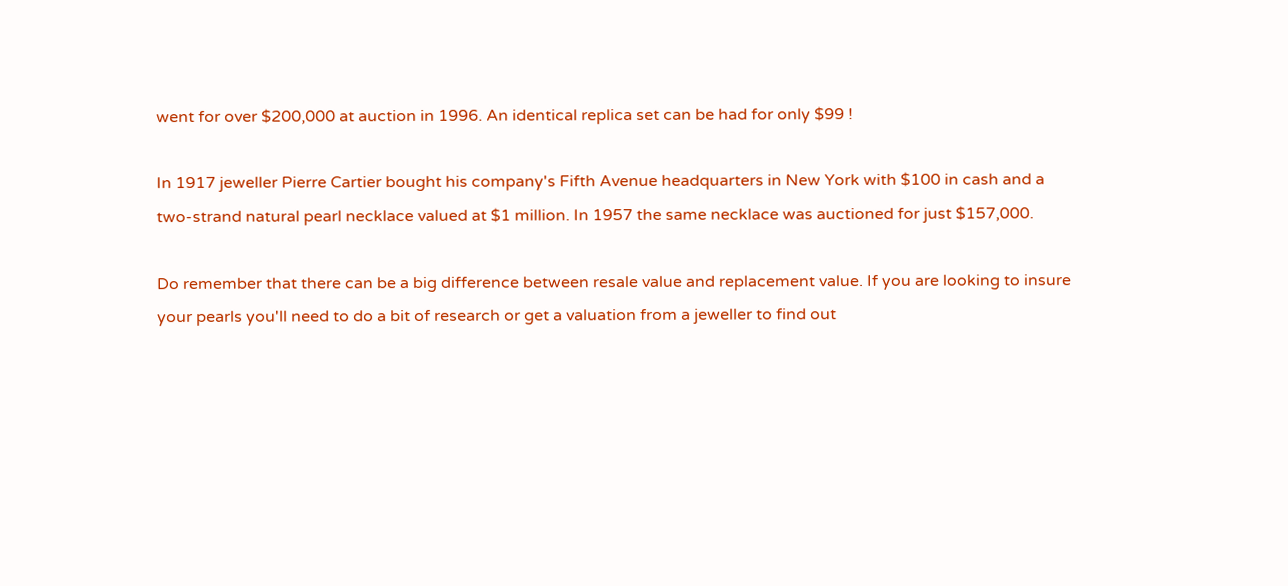went for over $200,000 at auction in 1996. An identical replica set can be had for only $99 !

In 1917 jeweller Pierre Cartier bought his company's Fifth Avenue headquarters in New York with $100 in cash and a two-strand natural pearl necklace valued at $1 million. In 1957 the same necklace was auctioned for just $157,000.

Do remember that there can be a big difference between resale value and replacement value. If you are looking to insure your pearls you'll need to do a bit of research or get a valuation from a jeweller to find out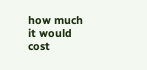how much it would cost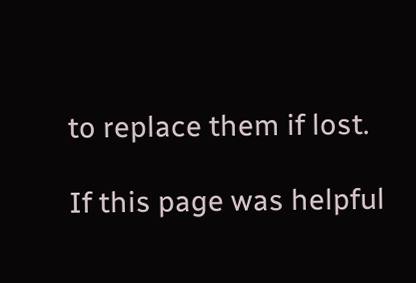to replace them if lost.

If this page was helpful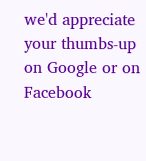we'd appreciate your thumbs-up on Google or on Facebook